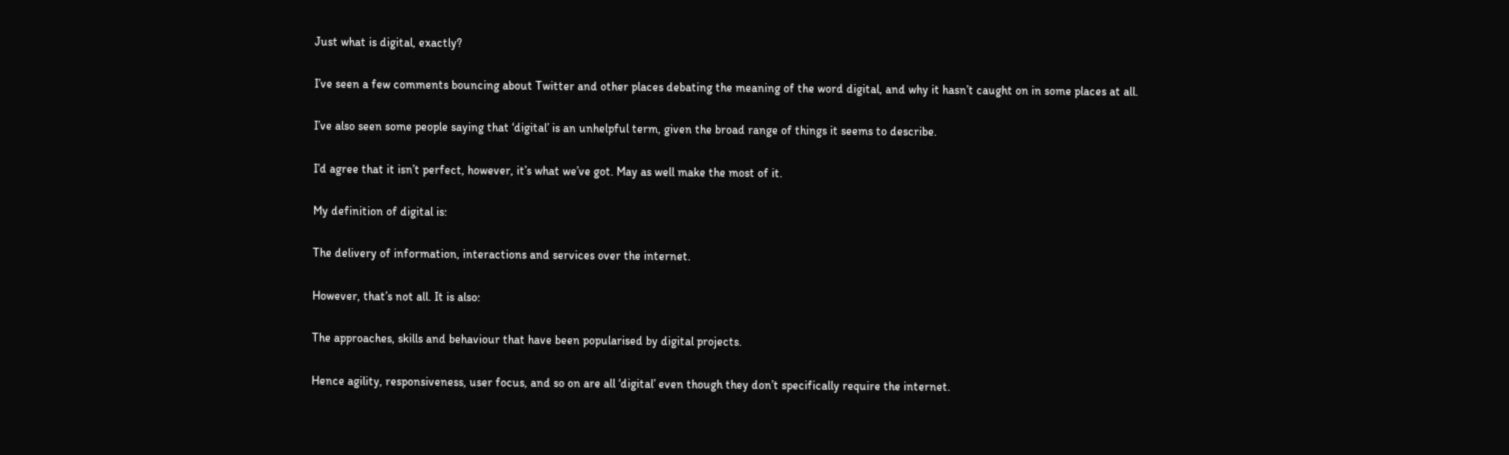Just what is digital, exactly?

I’ve seen a few comments bouncing about Twitter and other places debating the meaning of the word digital, and why it hasn’t caught on in some places at all.

I’ve also seen some people saying that ‘digital’ is an unhelpful term, given the broad range of things it seems to describe.

I’d agree that it isn’t perfect, however, it’s what we’ve got. May as well make the most of it.

My definition of digital is:

The delivery of information, interactions and services over the internet.

However, that’s not all. It is also:

The approaches, skills and behaviour that have been popularised by digital projects.

Hence agility, responsiveness, user focus, and so on are all ‘digital’ even though they don’t specifically require the internet.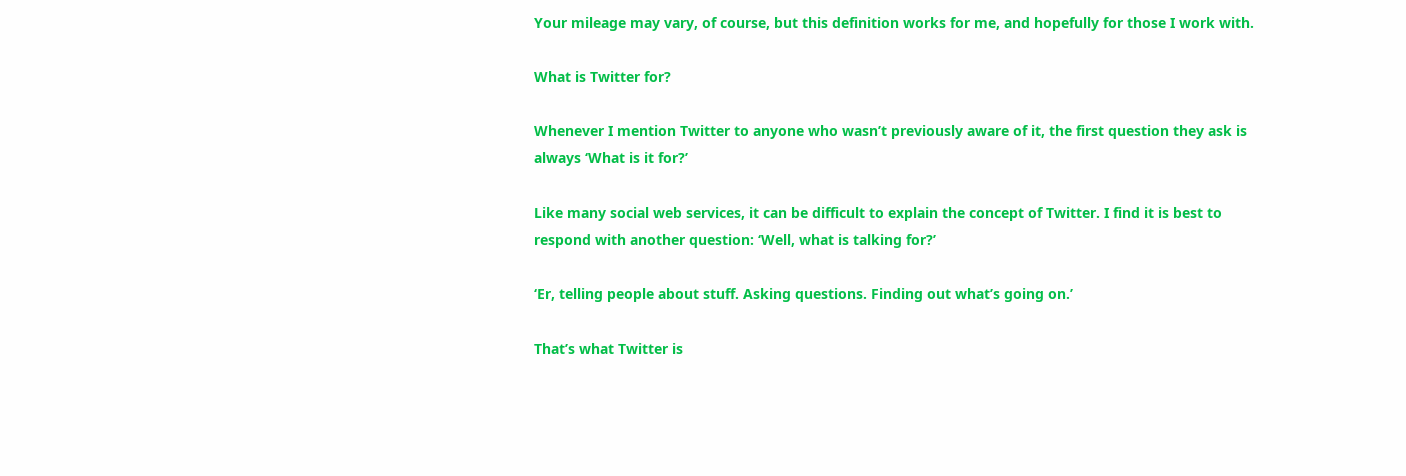Your mileage may vary, of course, but this definition works for me, and hopefully for those I work with.

What is Twitter for?

Whenever I mention Twitter to anyone who wasn’t previously aware of it, the first question they ask is always ‘What is it for?’

Like many social web services, it can be difficult to explain the concept of Twitter. I find it is best to respond with another question: ‘Well, what is talking for?’

‘Er, telling people about stuff. Asking questions. Finding out what’s going on.’

That’s what Twitter is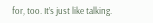for, too. It’s just like talking.